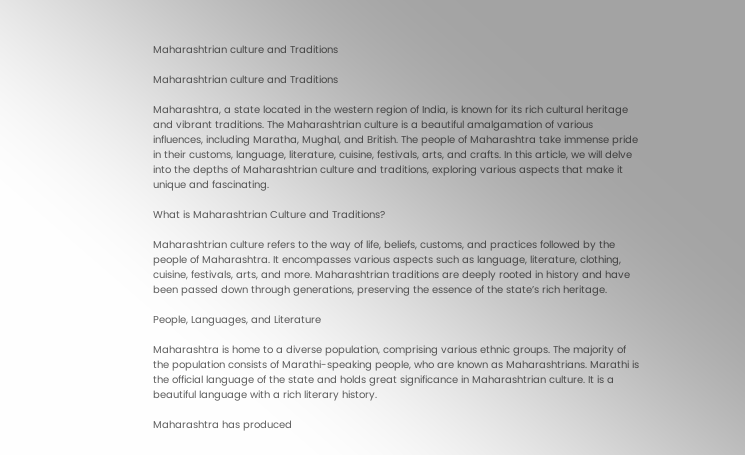Maharashtrian culture and Traditions

Maharashtrian culture and Traditions

Maharashtra, a state located in the western region of India, is known for its rich cultural heritage and vibrant traditions. The Maharashtrian culture is a beautiful amalgamation of various influences, including Maratha, Mughal, and British. The people of Maharashtra take immense pride in their customs, language, literature, cuisine, festivals, arts, and crafts. In this article, we will delve into the depths of Maharashtrian culture and traditions, exploring various aspects that make it unique and fascinating.

What is Maharashtrian Culture and Traditions?

Maharashtrian culture refers to the way of life, beliefs, customs, and practices followed by the people of Maharashtra. It encompasses various aspects such as language, literature, clothing, cuisine, festivals, arts, and more. Maharashtrian traditions are deeply rooted in history and have been passed down through generations, preserving the essence of the state’s rich heritage.

People, Languages, and Literature

Maharashtra is home to a diverse population, comprising various ethnic groups. The majority of the population consists of Marathi-speaking people, who are known as Maharashtrians. Marathi is the official language of the state and holds great significance in Maharashtrian culture. It is a beautiful language with a rich literary history.

Maharashtra has produced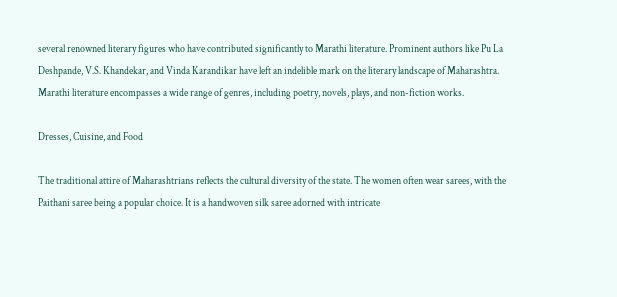several renowned literary figures who have contributed significantly to Marathi literature. Prominent authors like Pu La Deshpande, V.S. Khandekar, and Vinda Karandikar have left an indelible mark on the literary landscape of Maharashtra. Marathi literature encompasses a wide range of genres, including poetry, novels, plays, and non-fiction works.

Dresses, Cuisine, and Food

The traditional attire of Maharashtrians reflects the cultural diversity of the state. The women often wear sarees, with the Paithani saree being a popular choice. It is a handwoven silk saree adorned with intricate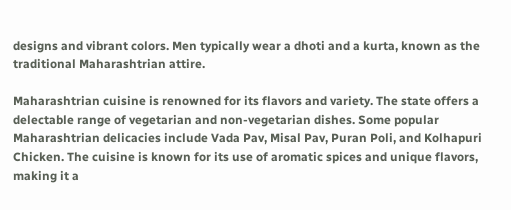designs and vibrant colors. Men typically wear a dhoti and a kurta, known as the traditional Maharashtrian attire.

Maharashtrian cuisine is renowned for its flavors and variety. The state offers a delectable range of vegetarian and non-vegetarian dishes. Some popular Maharashtrian delicacies include Vada Pav, Misal Pav, Puran Poli, and Kolhapuri Chicken. The cuisine is known for its use of aromatic spices and unique flavors, making it a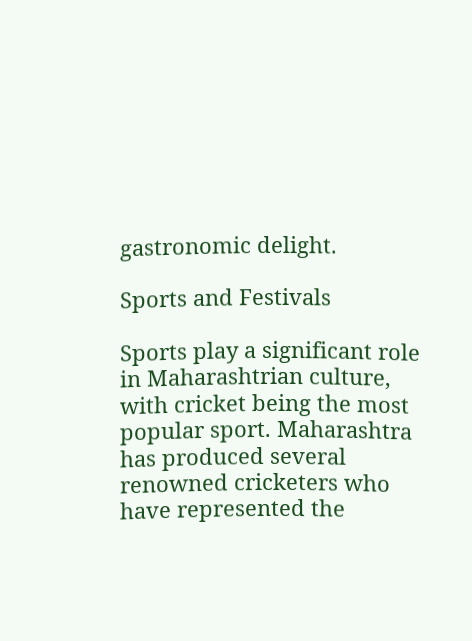gastronomic delight.

Sports and Festivals

Sports play a significant role in Maharashtrian culture, with cricket being the most popular sport. Maharashtra has produced several renowned cricketers who have represented the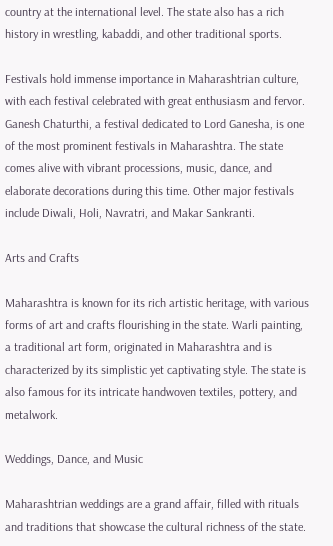country at the international level. The state also has a rich history in wrestling, kabaddi, and other traditional sports.

Festivals hold immense importance in Maharashtrian culture, with each festival celebrated with great enthusiasm and fervor. Ganesh Chaturthi, a festival dedicated to Lord Ganesha, is one of the most prominent festivals in Maharashtra. The state comes alive with vibrant processions, music, dance, and elaborate decorations during this time. Other major festivals include Diwali, Holi, Navratri, and Makar Sankranti.

Arts and Crafts

Maharashtra is known for its rich artistic heritage, with various forms of art and crafts flourishing in the state. Warli painting, a traditional art form, originated in Maharashtra and is characterized by its simplistic yet captivating style. The state is also famous for its intricate handwoven textiles, pottery, and metalwork.

Weddings, Dance, and Music

Maharashtrian weddings are a grand affair, filled with rituals and traditions that showcase the cultural richness of the state.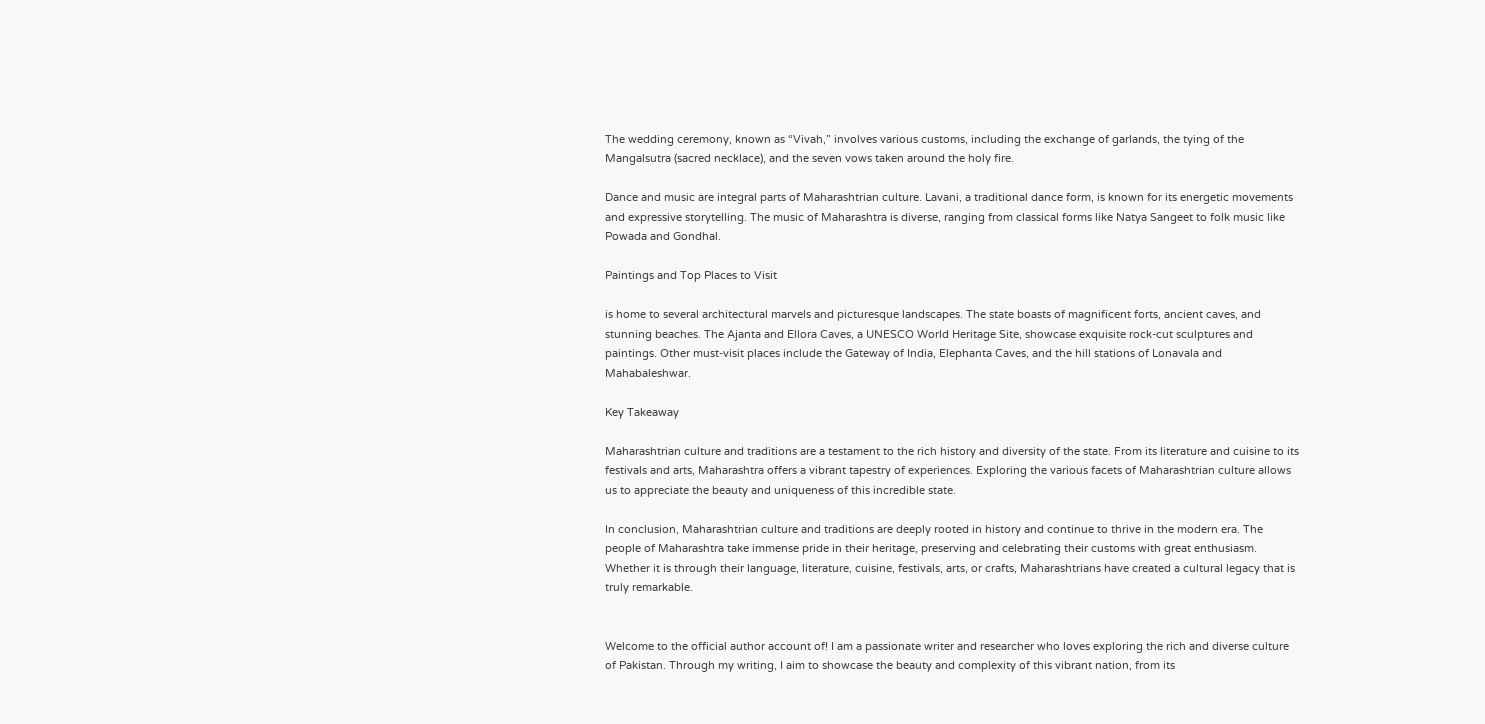The wedding ceremony, known as “Vivah,” involves various customs, including the exchange of garlands, the tying of the Mangalsutra (sacred necklace), and the seven vows taken around the holy fire.

Dance and music are integral parts of Maharashtrian culture. Lavani, a traditional dance form, is known for its energetic movements and expressive storytelling. The music of Maharashtra is diverse, ranging from classical forms like Natya Sangeet to folk music like Powada and Gondhal.

Paintings and Top Places to Visit

is home to several architectural marvels and picturesque landscapes. The state boasts of magnificent forts, ancient caves, and stunning beaches. The Ajanta and Ellora Caves, a UNESCO World Heritage Site, showcase exquisite rock-cut sculptures and paintings. Other must-visit places include the Gateway of India, Elephanta Caves, and the hill stations of Lonavala and Mahabaleshwar.

Key Takeaway

Maharashtrian culture and traditions are a testament to the rich history and diversity of the state. From its literature and cuisine to its festivals and arts, Maharashtra offers a vibrant tapestry of experiences. Exploring the various facets of Maharashtrian culture allows us to appreciate the beauty and uniqueness of this incredible state.

In conclusion, Maharashtrian culture and traditions are deeply rooted in history and continue to thrive in the modern era. The people of Maharashtra take immense pride in their heritage, preserving and celebrating their customs with great enthusiasm. Whether it is through their language, literature, cuisine, festivals, arts, or crafts, Maharashtrians have created a cultural legacy that is truly remarkable.


Welcome to the official author account of! I am a passionate writer and researcher who loves exploring the rich and diverse culture of Pakistan. Through my writing, I aim to showcase the beauty and complexity of this vibrant nation, from its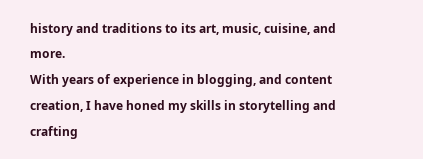history and traditions to its art, music, cuisine, and more.
With years of experience in blogging, and content creation, I have honed my skills in storytelling and crafting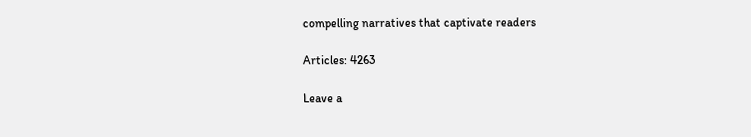compelling narratives that captivate readers

Articles: 4263

Leave a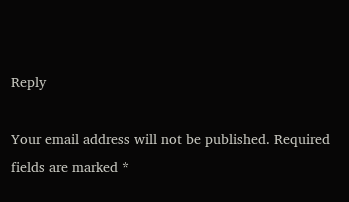Reply

Your email address will not be published. Required fields are marked *